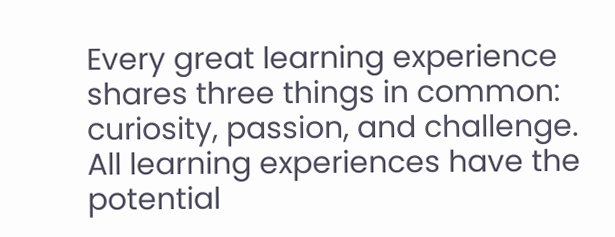Every great learning experience shares three things in common: curiosity, passion, and challenge. All learning experiences have the potential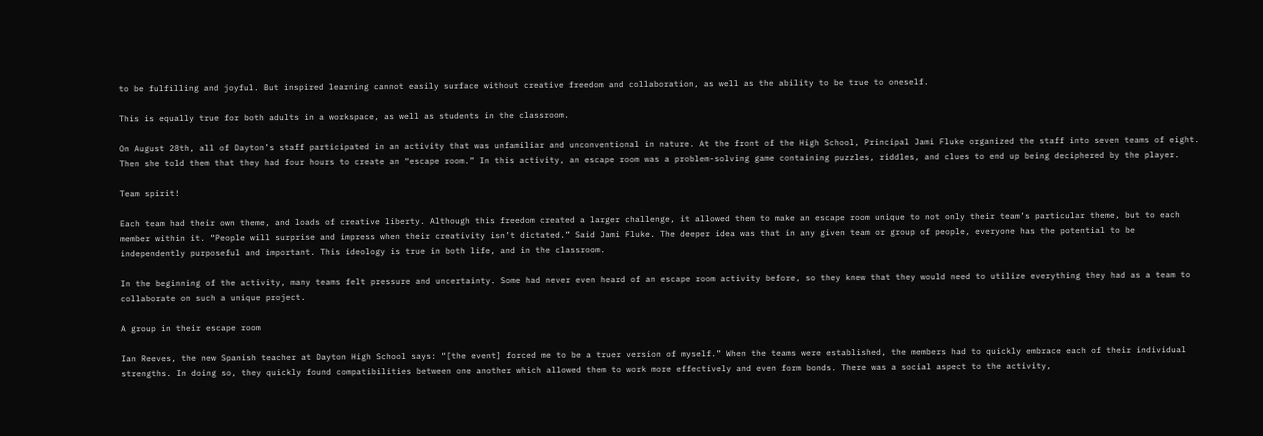to be fulfilling and joyful. But inspired learning cannot easily surface without creative freedom and collaboration, as well as the ability to be true to oneself.

This is equally true for both adults in a workspace, as well as students in the classroom.

On August 28th, all of Dayton’s staff participated in an activity that was unfamiliar and unconventional in nature. At the front of the High School, Principal Jami Fluke organized the staff into seven teams of eight. Then she told them that they had four hours to create an “escape room.” In this activity, an escape room was a problem-solving game containing puzzles, riddles, and clues to end up being deciphered by the player.

Team spirit!

Each team had their own theme, and loads of creative liberty. Although this freedom created a larger challenge, it allowed them to make an escape room unique to not only their team’s particular theme, but to each member within it. “People will surprise and impress when their creativity isn’t dictated.” Said Jami Fluke. The deeper idea was that in any given team or group of people, everyone has the potential to be independently purposeful and important. This ideology is true in both life, and in the classroom.

In the beginning of the activity, many teams felt pressure and uncertainty. Some had never even heard of an escape room activity before, so they knew that they would need to utilize everything they had as a team to collaborate on such a unique project.

A group in their escape room

Ian Reeves, the new Spanish teacher at Dayton High School says: “[the event] forced me to be a truer version of myself.” When the teams were established, the members had to quickly embrace each of their individual strengths. In doing so, they quickly found compatibilities between one another which allowed them to work more effectively and even form bonds. There was a social aspect to the activity,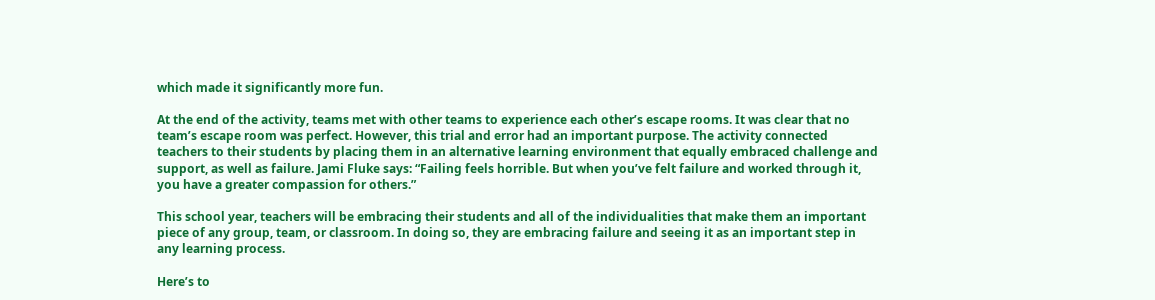which made it significantly more fun.

At the end of the activity, teams met with other teams to experience each other’s escape rooms. It was clear that no team’s escape room was perfect. However, this trial and error had an important purpose. The activity connected teachers to their students by placing them in an alternative learning environment that equally embraced challenge and support, as well as failure. Jami Fluke says: “Failing feels horrible. But when you’ve felt failure and worked through it, you have a greater compassion for others.”

This school year, teachers will be embracing their students and all of the individualities that make them an important piece of any group, team, or classroom. In doing so, they are embracing failure and seeing it as an important step in any learning process.

Here’s to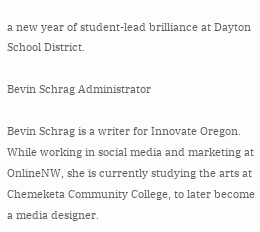a new year of student-lead brilliance at Dayton School District.

Bevin Schrag Administrator

Bevin Schrag is a writer for Innovate Oregon. While working in social media and marketing at OnlineNW, she is currently studying the arts at Chemeketa Community College, to later become a media designer.